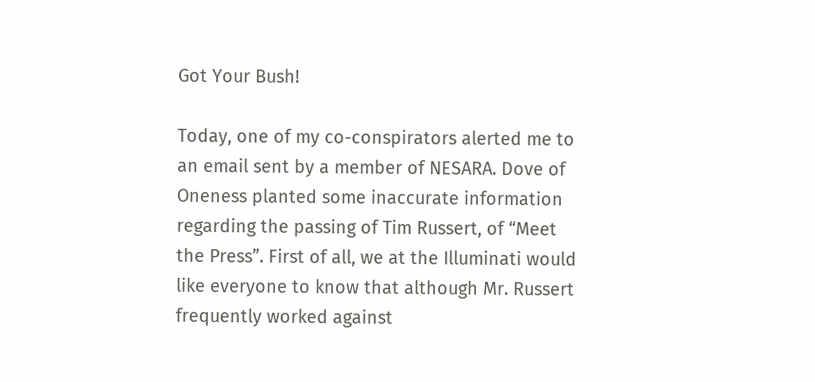Got Your Bush!

Today, one of my co-conspirators alerted me to an email sent by a member of NESARA. Dove of Oneness planted some inaccurate information regarding the passing of Tim Russert, of “Meet the Press”. First of all, we at the Illuminati would like everyone to know that although Mr. Russert frequently worked against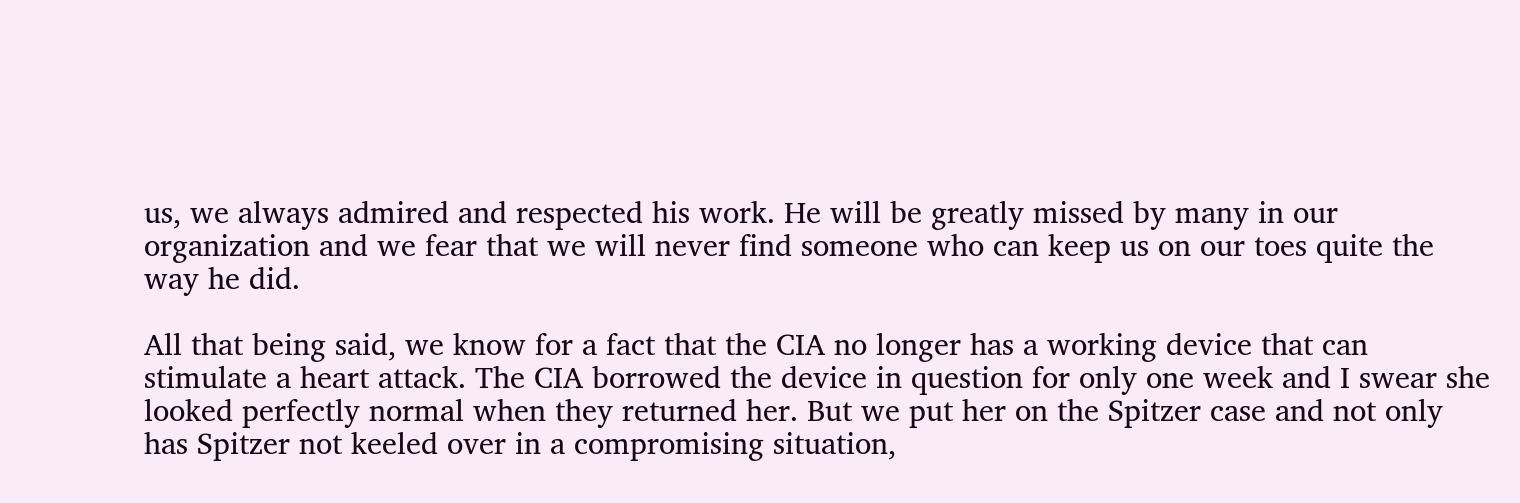us, we always admired and respected his work. He will be greatly missed by many in our organization and we fear that we will never find someone who can keep us on our toes quite the way he did.

All that being said, we know for a fact that the CIA no longer has a working device that can stimulate a heart attack. The CIA borrowed the device in question for only one week and I swear she looked perfectly normal when they returned her. But we put her on the Spitzer case and not only has Spitzer not keeled over in a compromising situation,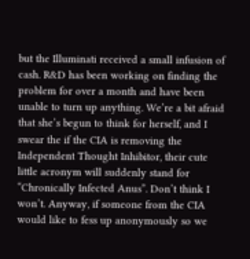but the Illuminati received a small infusion of cash. R&D has been working on finding the problem for over a month and have been unable to turn up anything. We’re a bit afraid that she’s begun to think for herself, and I swear the if the CIA is removing the Independent Thought Inhibitor, their cute little acronym will suddenly stand for “Chronically Infected Anus”. Don’t think I won’t. Anyway, if someone from the CIA would like to fess up anonymously so we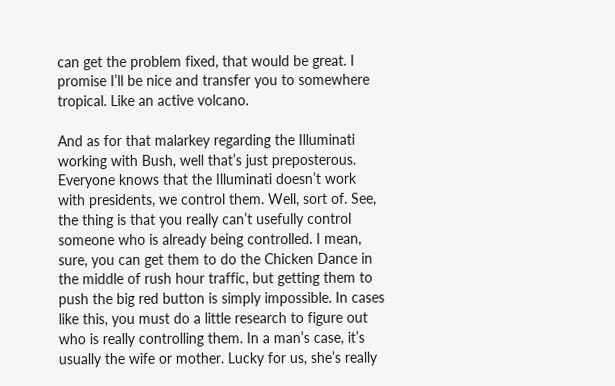can get the problem fixed, that would be great. I promise I’ll be nice and transfer you to somewhere tropical. Like an active volcano.

And as for that malarkey regarding the Illuminati working with Bush, well that’s just preposterous. Everyone knows that the Illuminati doesn’t work with presidents, we control them. Well, sort of. See, the thing is that you really can’t usefully control someone who is already being controlled. I mean, sure, you can get them to do the Chicken Dance in the middle of rush hour traffic, but getting them to push the big red button is simply impossible. In cases like this, you must do a little research to figure out who is really controlling them. In a man’s case, it’s usually the wife or mother. Lucky for us, she’s really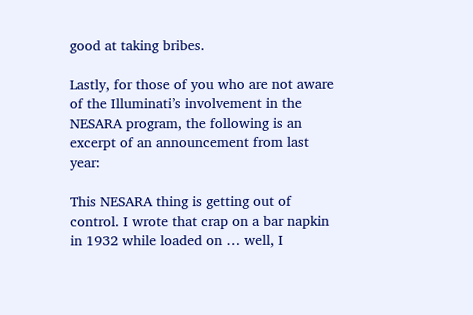good at taking bribes.

Lastly, for those of you who are not aware of the Illuminati’s involvement in the NESARA program, the following is an excerpt of an announcement from last year:

This NESARA thing is getting out of control. I wrote that crap on a bar napkin in 1932 while loaded on … well, I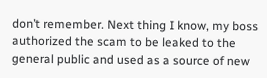don’t remember. Next thing I know, my boss authorized the scam to be leaked to the general public and used as a source of new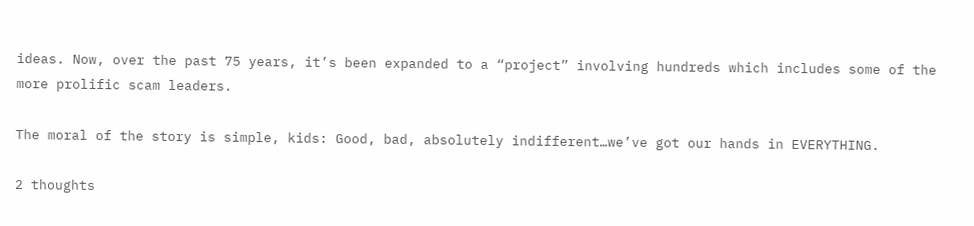ideas. Now, over the past 75 years, it’s been expanded to a “project” involving hundreds which includes some of the more prolific scam leaders.

The moral of the story is simple, kids: Good, bad, absolutely indifferent…we’ve got our hands in EVERYTHING.

2 thoughts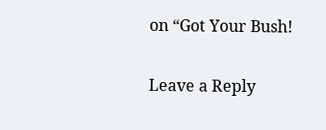on “Got Your Bush!

Leave a Reply